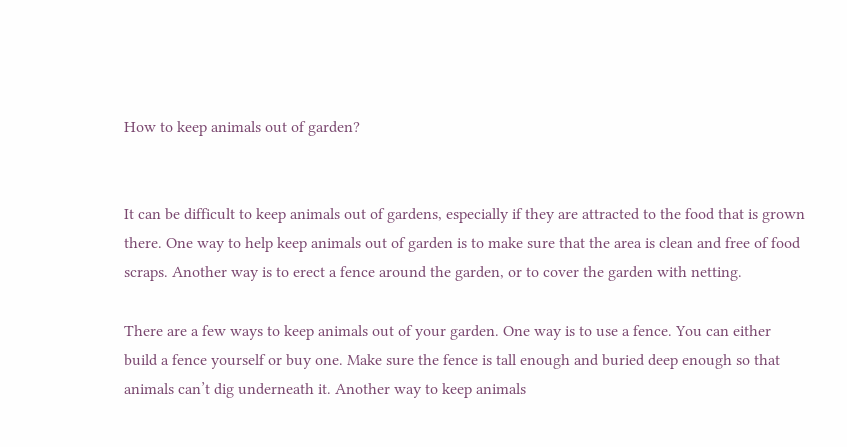How to keep animals out of garden?


It can be difficult to keep animals out of gardens, especially if they are attracted to the food that is grown there. One way to help keep animals out of garden is to make sure that the area is clean and free of food scraps. Another way is to erect a fence around the garden, or to cover the garden with netting.

There are a few ways to keep animals out of your garden. One way is to use a fence. You can either build a fence yourself or buy one. Make sure the fence is tall enough and buried deep enough so that animals can’t dig underneath it. Another way to keep animals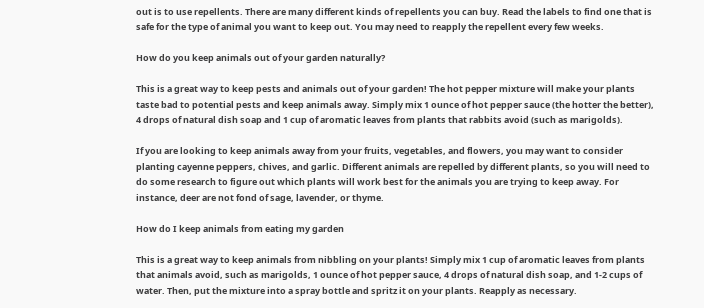out is to use repellents. There are many different kinds of repellents you can buy. Read the labels to find one that is safe for the type of animal you want to keep out. You may need to reapply the repellent every few weeks.

How do you keep animals out of your garden naturally?

This is a great way to keep pests and animals out of your garden! The hot pepper mixture will make your plants taste bad to potential pests and keep animals away. Simply mix 1 ounce of hot pepper sauce (the hotter the better), 4 drops of natural dish soap and 1 cup of aromatic leaves from plants that rabbits avoid (such as marigolds).

If you are looking to keep animals away from your fruits, vegetables, and flowers, you may want to consider planting cayenne peppers, chives, and garlic. Different animals are repelled by different plants, so you will need to do some research to figure out which plants will work best for the animals you are trying to keep away. For instance, deer are not fond of sage, lavender, or thyme.

How do I keep animals from eating my garden

This is a great way to keep animals from nibbling on your plants! Simply mix 1 cup of aromatic leaves from plants that animals avoid, such as marigolds, 1 ounce of hot pepper sauce, 4 drops of natural dish soap, and 1-2 cups of water. Then, put the mixture into a spray bottle and spritz it on your plants. Reapply as necessary.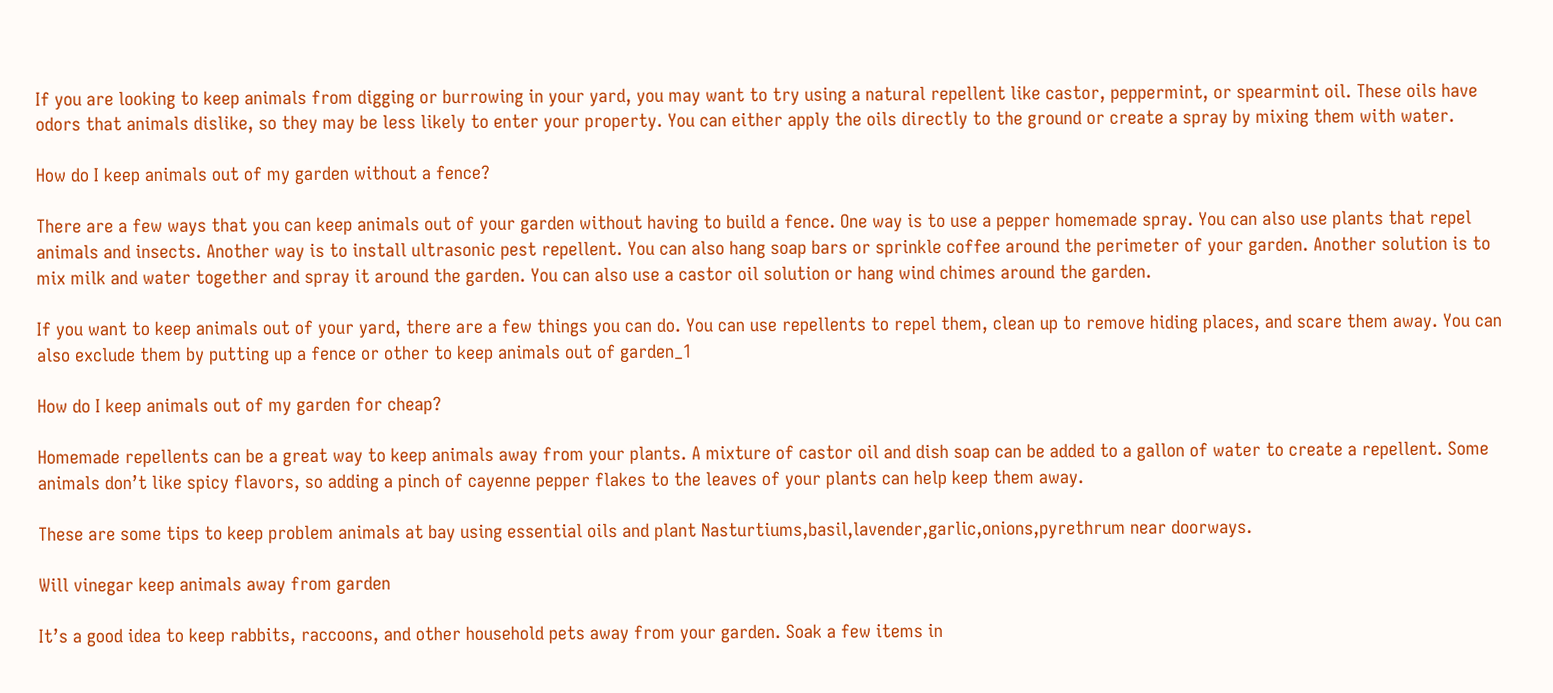If you are looking to keep animals from digging or burrowing in your yard, you may want to try using a natural repellent like castor, peppermint, or spearmint oil. These oils have odors that animals dislike, so they may be less likely to enter your property. You can either apply the oils directly to the ground or create a spray by mixing them with water.

How do I keep animals out of my garden without a fence?

There are a few ways that you can keep animals out of your garden without having to build a fence. One way is to use a pepper homemade spray. You can also use plants that repel animals and insects. Another way is to install ultrasonic pest repellent. You can also hang soap bars or sprinkle coffee around the perimeter of your garden. Another solution is to mix milk and water together and spray it around the garden. You can also use a castor oil solution or hang wind chimes around the garden.

If you want to keep animals out of your yard, there are a few things you can do. You can use repellents to repel them, clean up to remove hiding places, and scare them away. You can also exclude them by putting up a fence or other to keep animals out of garden_1

How do I keep animals out of my garden for cheap?

Homemade repellents can be a great way to keep animals away from your plants. A mixture of castor oil and dish soap can be added to a gallon of water to create a repellent. Some animals don’t like spicy flavors, so adding a pinch of cayenne pepper flakes to the leaves of your plants can help keep them away.

These are some tips to keep problem animals at bay using essential oils and plant Nasturtiums,basil,lavender,garlic,onions,pyrethrum near doorways.

Will vinegar keep animals away from garden

It’s a good idea to keep rabbits, raccoons, and other household pets away from your garden. Soak a few items in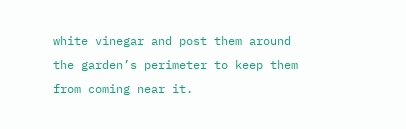white vinegar and post them around the garden’s perimeter to keep them from coming near it.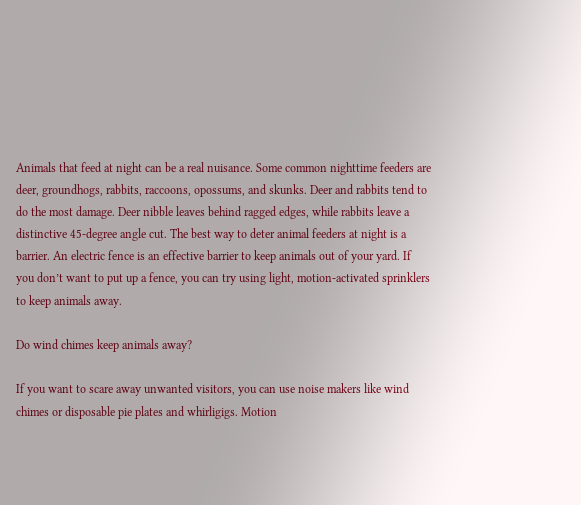Animals that feed at night can be a real nuisance. Some common nighttime feeders are deer, groundhogs, rabbits, raccoons, opossums, and skunks. Deer and rabbits tend to do the most damage. Deer nibble leaves behind ragged edges, while rabbits leave a distinctive 45-degree angle cut. The best way to deter animal feeders at night is a barrier. An electric fence is an effective barrier to keep animals out of your yard. If you don’t want to put up a fence, you can try using light, motion-activated sprinklers to keep animals away.

Do wind chimes keep animals away?

If you want to scare away unwanted visitors, you can use noise makers like wind chimes or disposable pie plates and whirligigs. Motion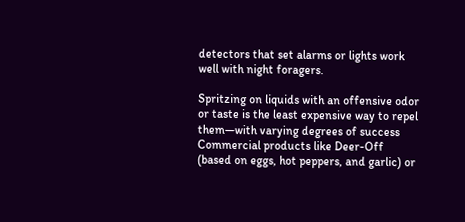detectors that set alarms or lights work well with night foragers.

Spritzing on liquids with an offensive odor or taste is the least expensive way to repel them—with varying degrees of success Commercial products like Deer-Off (based on eggs, hot peppers, and garlic) or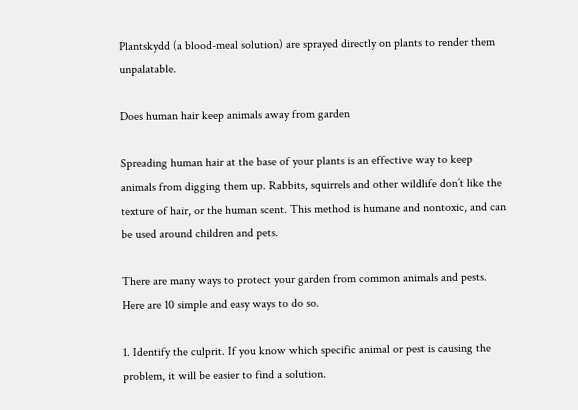Plantskydd (a blood-meal solution) are sprayed directly on plants to render them unpalatable.

Does human hair keep animals away from garden

Spreading human hair at the base of your plants is an effective way to keep animals from digging them up. Rabbits, squirrels and other wildlife don’t like the texture of hair, or the human scent. This method is humane and nontoxic, and can be used around children and pets.

There are many ways to protect your garden from common animals and pests. Here are 10 simple and easy ways to do so.

1. Identify the culprit. If you know which specific animal or pest is causing the problem, it will be easier to find a solution.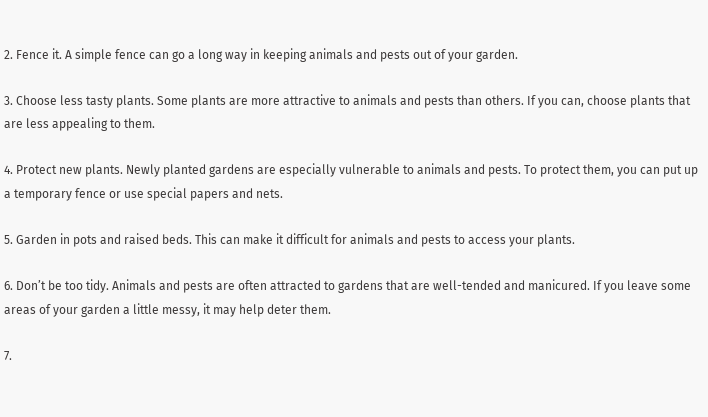2. Fence it. A simple fence can go a long way in keeping animals and pests out of your garden.

3. Choose less tasty plants. Some plants are more attractive to animals and pests than others. If you can, choose plants that are less appealing to them.

4. Protect new plants. Newly planted gardens are especially vulnerable to animals and pests. To protect them, you can put up a temporary fence or use special papers and nets.

5. Garden in pots and raised beds. This can make it difficult for animals and pests to access your plants.

6. Don’t be too tidy. Animals and pests are often attracted to gardens that are well-tended and manicured. If you leave some areas of your garden a little messy, it may help deter them.

7.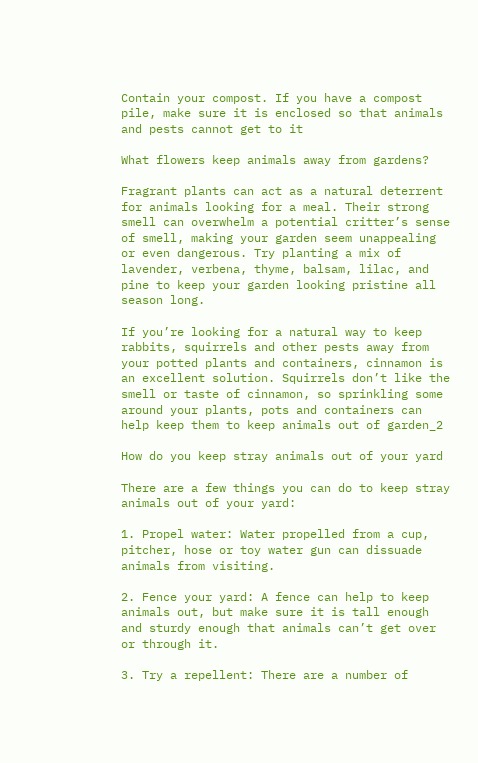Contain your compost. If you have a compost pile, make sure it is enclosed so that animals and pests cannot get to it

What flowers keep animals away from gardens?

Fragrant plants can act as a natural deterrent for animals looking for a meal. Their strong smell can overwhelm a potential critter’s sense of smell, making your garden seem unappealing or even dangerous. Try planting a mix of lavender, verbena, thyme, balsam, lilac, and pine to keep your garden looking pristine all season long.

If you’re looking for a natural way to keep rabbits, squirrels and other pests away from your potted plants and containers, cinnamon is an excellent solution. Squirrels don’t like the smell or taste of cinnamon, so sprinkling some around your plants, pots and containers can help keep them to keep animals out of garden_2

How do you keep stray animals out of your yard

There are a few things you can do to keep stray animals out of your yard:

1. Propel water: Water propelled from a cup, pitcher, hose or toy water gun can dissuade animals from visiting.

2. Fence your yard: A fence can help to keep animals out, but make sure it is tall enough and sturdy enough that animals can’t get over or through it.

3. Try a repellent: There are a number of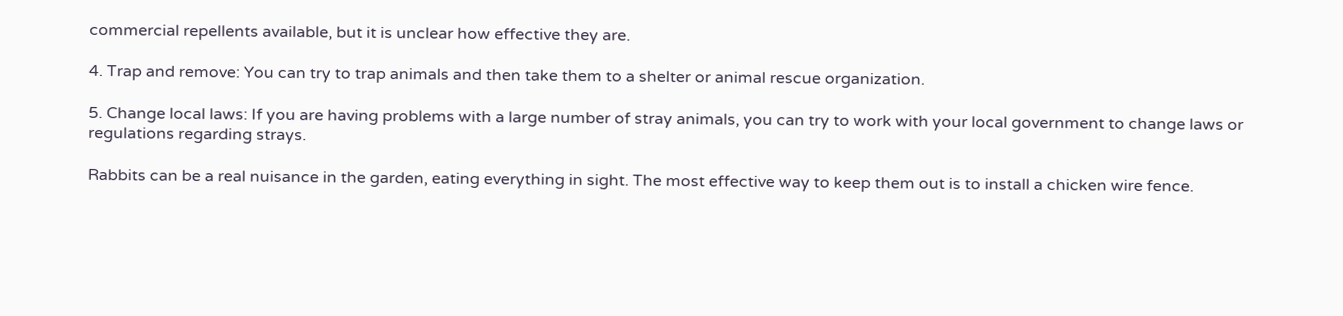commercial repellents available, but it is unclear how effective they are.

4. Trap and remove: You can try to trap animals and then take them to a shelter or animal rescue organization.

5. Change local laws: If you are having problems with a large number of stray animals, you can try to work with your local government to change laws or regulations regarding strays.

Rabbits can be a real nuisance in the garden, eating everything in sight. The most effective way to keep them out is to install a chicken wire fence.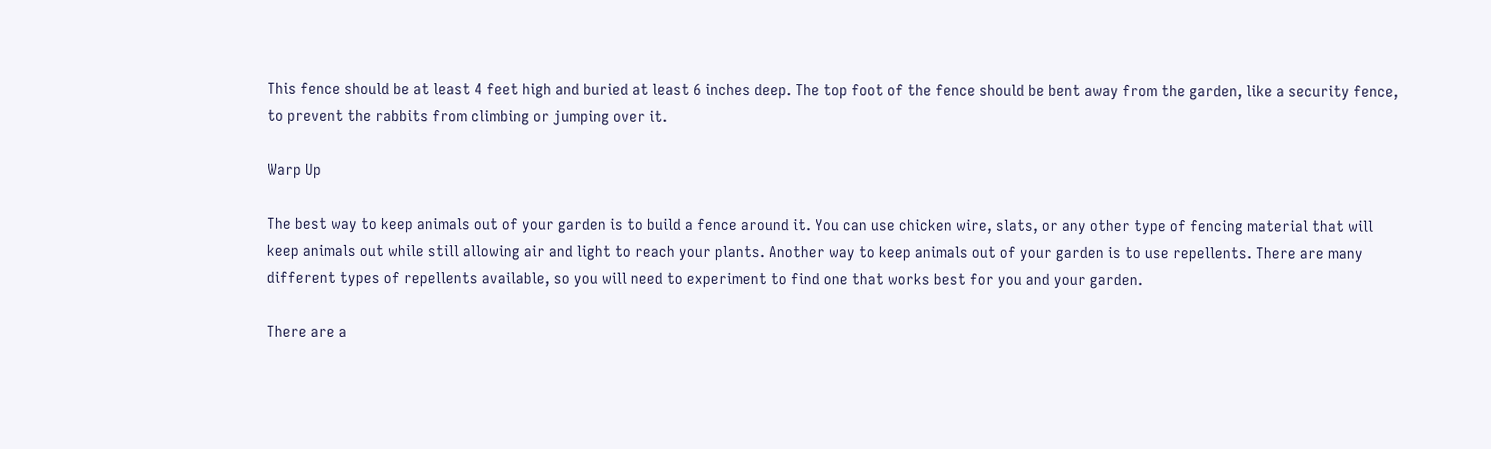This fence should be at least 4 feet high and buried at least 6 inches deep. The top foot of the fence should be bent away from the garden, like a security fence, to prevent the rabbits from climbing or jumping over it.

Warp Up

The best way to keep animals out of your garden is to build a fence around it. You can use chicken wire, slats, or any other type of fencing material that will keep animals out while still allowing air and light to reach your plants. Another way to keep animals out of your garden is to use repellents. There are many different types of repellents available, so you will need to experiment to find one that works best for you and your garden.

There are a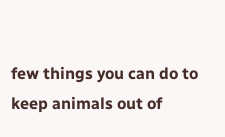few things you can do to keep animals out of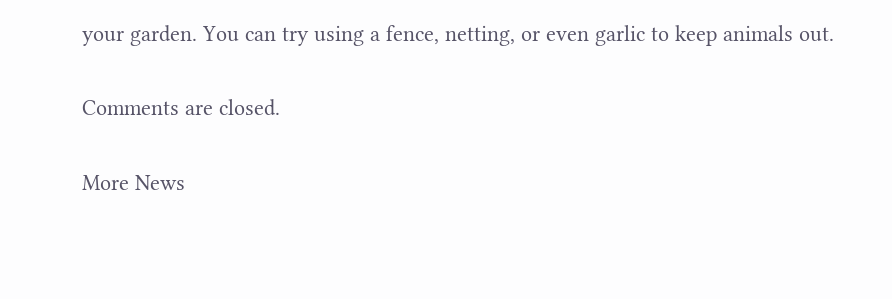your garden. You can try using a fence, netting, or even garlic to keep animals out.

Comments are closed.

More News